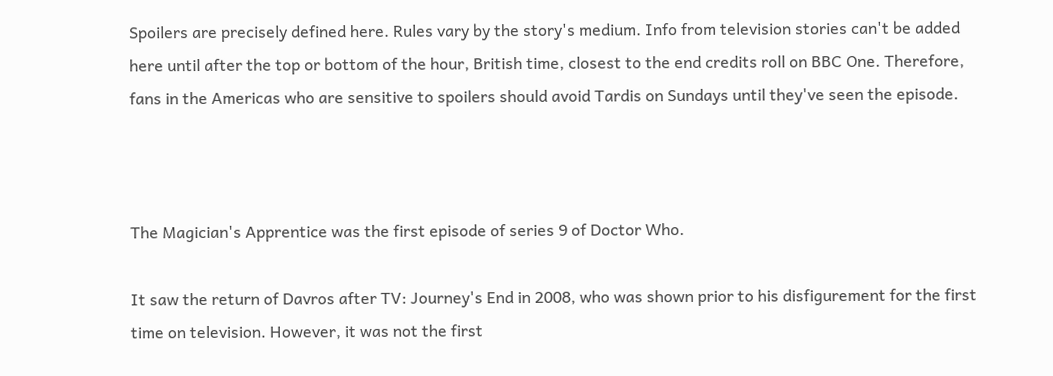Spoilers are precisely defined here. Rules vary by the story's medium. Info from television stories can't be added here until after the top or bottom of the hour, British time, closest to the end credits roll on BBC One. Therefore, fans in the Americas who are sensitive to spoilers should avoid Tardis on Sundays until they've seen the episode.



The Magician's Apprentice was the first episode of series 9 of Doctor Who.

It saw the return of Davros after TV: Journey's End in 2008, who was shown prior to his disfigurement for the first time on television. However, it was not the first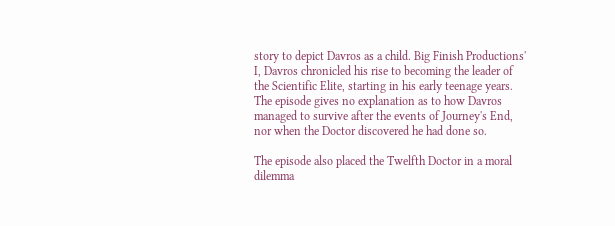story to depict Davros as a child. Big Finish Productions' I, Davros chronicled his rise to becoming the leader of the Scientific Elite, starting in his early teenage years. The episode gives no explanation as to how Davros managed to survive after the events of Journey's End, nor when the Doctor discovered he had done so.

The episode also placed the Twelfth Doctor in a moral dilemma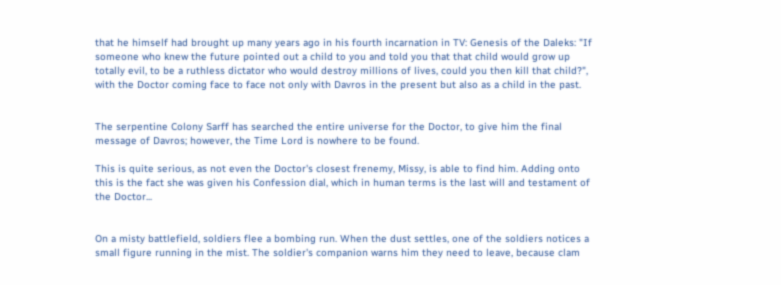that he himself had brought up many years ago in his fourth incarnation in TV: Genesis of the Daleks: "If someone who knew the future pointed out a child to you and told you that that child would grow up totally evil, to be a ruthless dictator who would destroy millions of lives, could you then kill that child?", with the Doctor coming face to face not only with Davros in the present but also as a child in the past.


The serpentine Colony Sarff has searched the entire universe for the Doctor, to give him the final message of Davros; however, the Time Lord is nowhere to be found.

This is quite serious, as not even the Doctor's closest frenemy, Missy, is able to find him. Adding onto this is the fact she was given his Confession dial, which in human terms is the last will and testament of the Doctor...


On a misty battlefield, soldiers flee a bombing run. When the dust settles, one of the soldiers notices a small figure running in the mist. The soldier's companion warns him they need to leave, because clam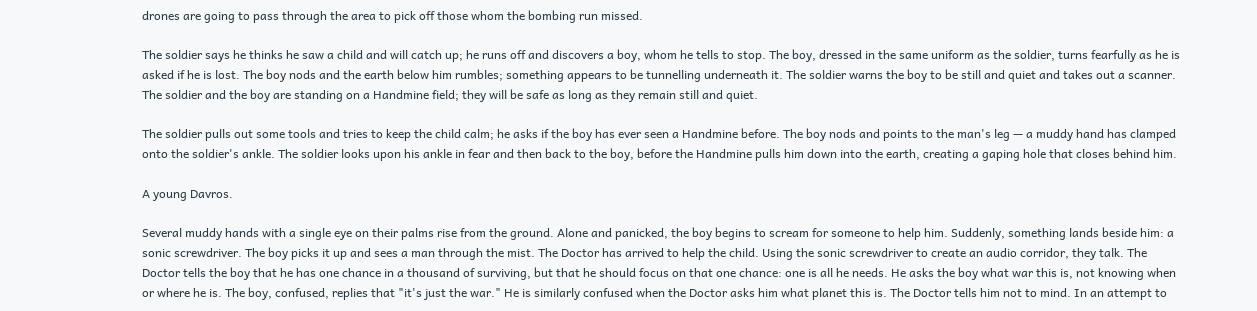drones are going to pass through the area to pick off those whom the bombing run missed.

The soldier says he thinks he saw a child and will catch up; he runs off and discovers a boy, whom he tells to stop. The boy, dressed in the same uniform as the soldier, turns fearfully as he is asked if he is lost. The boy nods and the earth below him rumbles; something appears to be tunnelling underneath it. The soldier warns the boy to be still and quiet and takes out a scanner. The soldier and the boy are standing on a Handmine field; they will be safe as long as they remain still and quiet.

The soldier pulls out some tools and tries to keep the child calm; he asks if the boy has ever seen a Handmine before. The boy nods and points to the man's leg — a muddy hand has clamped onto the soldier's ankle. The soldier looks upon his ankle in fear and then back to the boy, before the Handmine pulls him down into the earth, creating a gaping hole that closes behind him.

A young Davros.

Several muddy hands with a single eye on their palms rise from the ground. Alone and panicked, the boy begins to scream for someone to help him. Suddenly, something lands beside him: a sonic screwdriver. The boy picks it up and sees a man through the mist. The Doctor has arrived to help the child. Using the sonic screwdriver to create an audio corridor, they talk. The Doctor tells the boy that he has one chance in a thousand of surviving, but that he should focus on that one chance: one is all he needs. He asks the boy what war this is, not knowing when or where he is. The boy, confused, replies that "it's just the war." He is similarly confused when the Doctor asks him what planet this is. The Doctor tells him not to mind. In an attempt to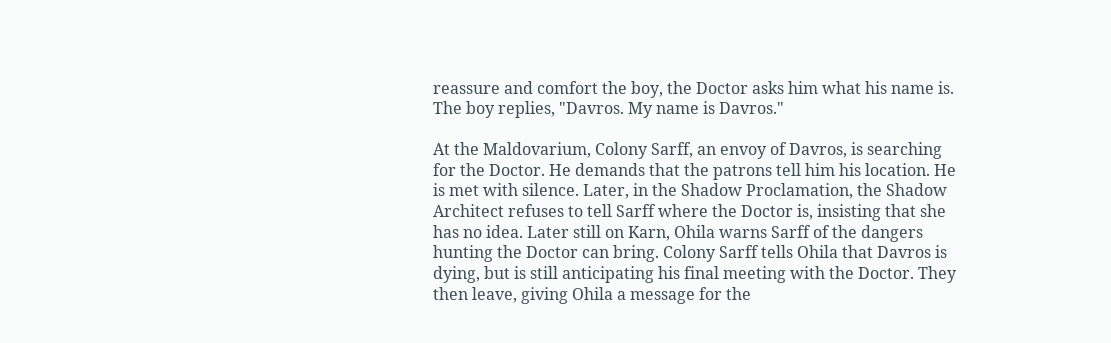reassure and comfort the boy, the Doctor asks him what his name is. The boy replies, "Davros. My name is Davros."

At the Maldovarium, Colony Sarff, an envoy of Davros, is searching for the Doctor. He demands that the patrons tell him his location. He is met with silence. Later, in the Shadow Proclamation, the Shadow Architect refuses to tell Sarff where the Doctor is, insisting that she has no idea. Later still on Karn, Ohila warns Sarff of the dangers hunting the Doctor can bring. Colony Sarff tells Ohila that Davros is dying, but is still anticipating his final meeting with the Doctor. They then leave, giving Ohila a message for the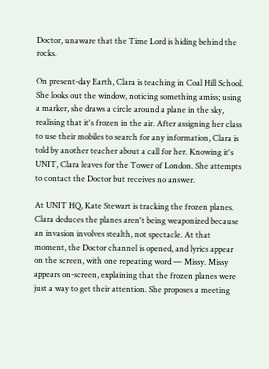Doctor, unaware that the Time Lord is hiding behind the rocks.

On present-day Earth, Clara is teaching in Coal Hill School. She looks out the window, noticing something amiss; using a marker, she draws a circle around a plane in the sky, realising that it's frozen in the air. After assigning her class to use their mobiles to search for any information, Clara is told by another teacher about a call for her. Knowing it's UNIT, Clara leaves for the Tower of London. She attempts to contact the Doctor but receives no answer.

At UNIT HQ, Kate Stewart is tracking the frozen planes. Clara deduces the planes aren't being weaponized because an invasion involves stealth, not spectacle. At that moment, the Doctor channel is opened, and lyrics appear on the screen, with one repeating word — Missy. Missy appears on-screen, explaining that the frozen planes were just a way to get their attention. She proposes a meeting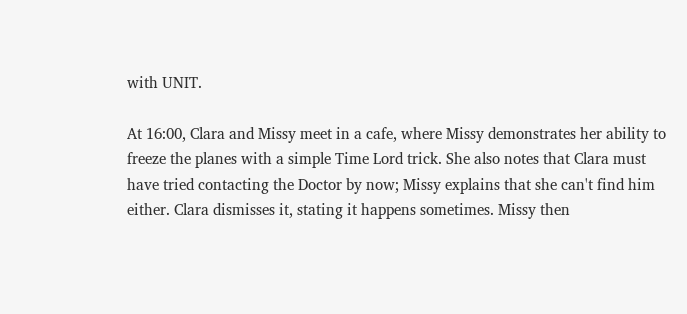with UNIT.

At 16:00, Clara and Missy meet in a cafe, where Missy demonstrates her ability to freeze the planes with a simple Time Lord trick. She also notes that Clara must have tried contacting the Doctor by now; Missy explains that she can't find him either. Clara dismisses it, stating it happens sometimes. Missy then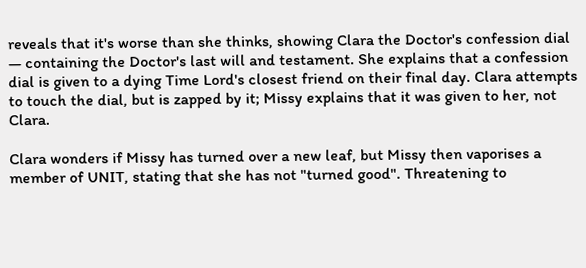reveals that it's worse than she thinks, showing Clara the Doctor's confession dial — containing the Doctor's last will and testament. She explains that a confession dial is given to a dying Time Lord's closest friend on their final day. Clara attempts to touch the dial, but is zapped by it; Missy explains that it was given to her, not Clara.

Clara wonders if Missy has turned over a new leaf, but Missy then vaporises a member of UNIT, stating that she has not "turned good". Threatening to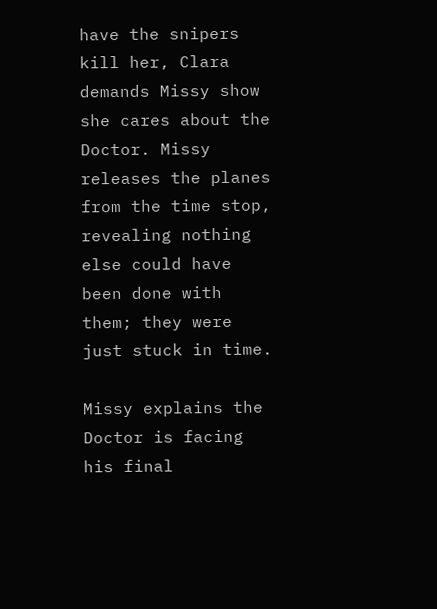have the snipers kill her, Clara demands Missy show she cares about the Doctor. Missy releases the planes from the time stop, revealing nothing else could have been done with them; they were just stuck in time.

Missy explains the Doctor is facing his final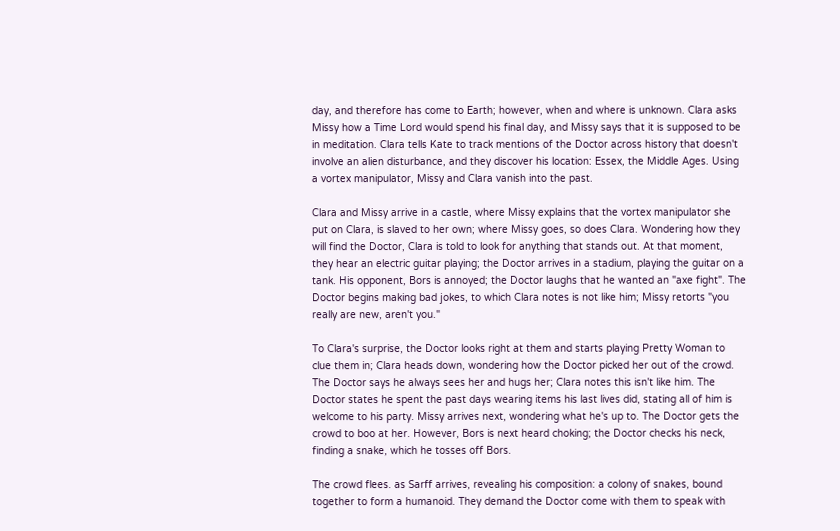day, and therefore has come to Earth; however, when and where is unknown. Clara asks Missy how a Time Lord would spend his final day, and Missy says that it is supposed to be in meditation. Clara tells Kate to track mentions of the Doctor across history that doesn't involve an alien disturbance, and they discover his location: Essex, the Middle Ages. Using a vortex manipulator, Missy and Clara vanish into the past.

Clara and Missy arrive in a castle, where Missy explains that the vortex manipulator she put on Clara, is slaved to her own; where Missy goes, so does Clara. Wondering how they will find the Doctor, Clara is told to look for anything that stands out. At that moment, they hear an electric guitar playing; the Doctor arrives in a stadium, playing the guitar on a tank. His opponent, Bors is annoyed; the Doctor laughs that he wanted an "axe fight". The Doctor begins making bad jokes, to which Clara notes is not like him; Missy retorts "you really are new, aren't you."

To Clara's surprise, the Doctor looks right at them and starts playing Pretty Woman to clue them in; Clara heads down, wondering how the Doctor picked her out of the crowd. The Doctor says he always sees her and hugs her; Clara notes this isn't like him. The Doctor states he spent the past days wearing items his last lives did, stating all of him is welcome to his party. Missy arrives next, wondering what he's up to. The Doctor gets the crowd to boo at her. However, Bors is next heard choking; the Doctor checks his neck, finding a snake, which he tosses off Bors.

The crowd flees. as Sarff arrives, revealing his composition: a colony of snakes, bound together to form a humanoid. They demand the Doctor come with them to speak with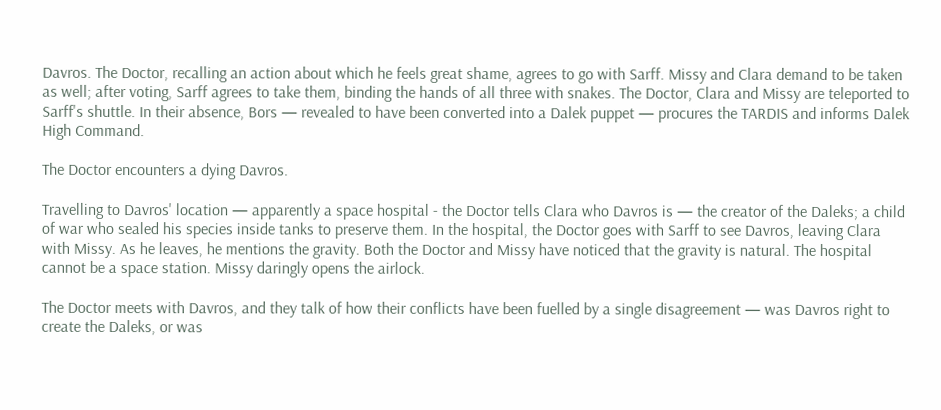Davros. The Doctor, recalling an action about which he feels great shame, agrees to go with Sarff. Missy and Clara demand to be taken as well; after voting, Sarff agrees to take them, binding the hands of all three with snakes. The Doctor, Clara and Missy are teleported to Sarff's shuttle. In their absence, Bors — revealed to have been converted into a Dalek puppet — procures the TARDIS and informs Dalek High Command.

The Doctor encounters a dying Davros.

Travelling to Davros' location — apparently a space hospital - the Doctor tells Clara who Davros is — the creator of the Daleks; a child of war who sealed his species inside tanks to preserve them. In the hospital, the Doctor goes with Sarff to see Davros, leaving Clara with Missy. As he leaves, he mentions the gravity. Both the Doctor and Missy have noticed that the gravity is natural. The hospital cannot be a space station. Missy daringly opens the airlock.

The Doctor meets with Davros, and they talk of how their conflicts have been fuelled by a single disagreement — was Davros right to create the Daleks, or was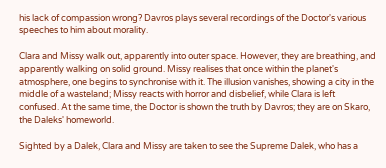his lack of compassion wrong? Davros plays several recordings of the Doctor's various speeches to him about morality.

Clara and Missy walk out, apparently into outer space. However, they are breathing, and apparently walking on solid ground. Missy realises that once within the planet's atmosphere, one begins to synchronise with it. The illusion vanishes, showing a city in the middle of a wasteland; Missy reacts with horror and disbelief, while Clara is left confused. At the same time, the Doctor is shown the truth by Davros; they are on Skaro, the Daleks' homeworld.

Sighted by a Dalek, Clara and Missy are taken to see the Supreme Dalek, who has a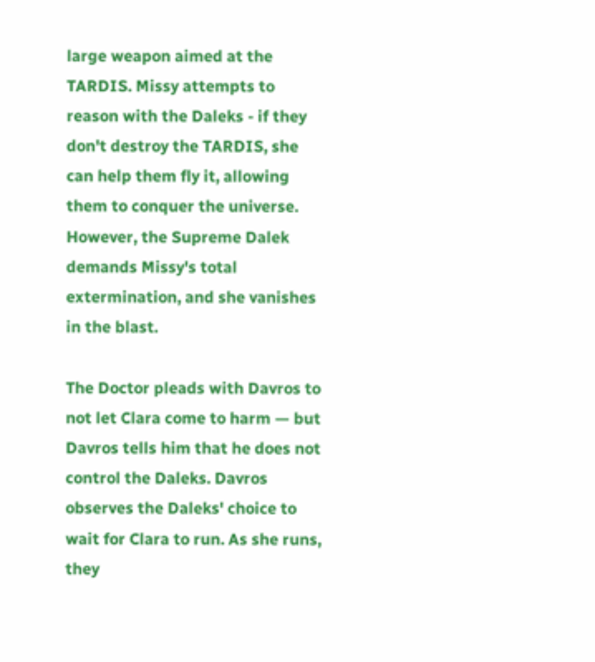large weapon aimed at the TARDIS. Missy attempts to reason with the Daleks - if they don't destroy the TARDIS, she can help them fly it, allowing them to conquer the universe. However, the Supreme Dalek demands Missy's total extermination, and she vanishes in the blast.

The Doctor pleads with Davros to not let Clara come to harm — but Davros tells him that he does not control the Daleks. Davros observes the Daleks' choice to wait for Clara to run. As she runs, they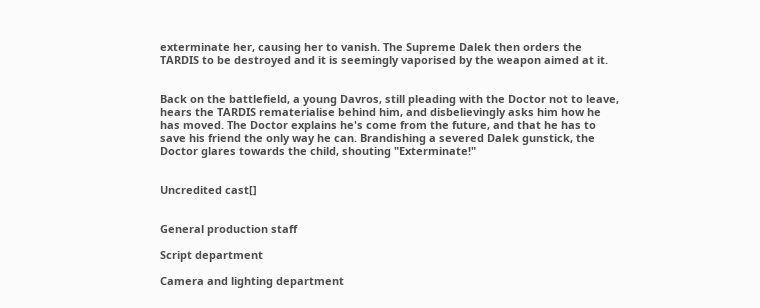exterminate her, causing her to vanish. The Supreme Dalek then orders the TARDIS to be destroyed and it is seemingly vaporised by the weapon aimed at it.


Back on the battlefield, a young Davros, still pleading with the Doctor not to leave, hears the TARDIS rematerialise behind him, and disbelievingly asks him how he has moved. The Doctor explains he's come from the future, and that he has to save his friend the only way he can. Brandishing a severed Dalek gunstick, the Doctor glares towards the child, shouting "Exterminate!"


Uncredited cast[]


General production staff

Script department

Camera and lighting department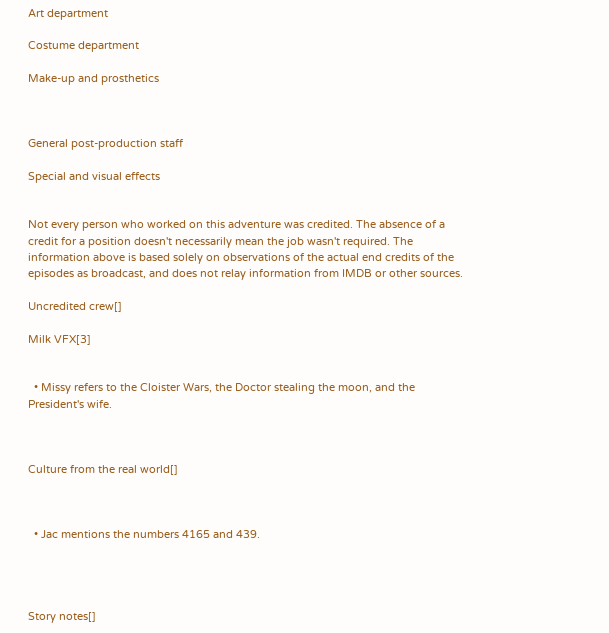Art department

Costume department

Make-up and prosthetics



General post-production staff

Special and visual effects


Not every person who worked on this adventure was credited. The absence of a credit for a position doesn't necessarily mean the job wasn't required. The information above is based solely on observations of the actual end credits of the episodes as broadcast, and does not relay information from IMDB or other sources.

Uncredited crew[]

Milk VFX[3]


  • Missy refers to the Cloister Wars, the Doctor stealing the moon, and the President's wife.



Culture from the real world[]



  • Jac mentions the numbers 4165 and 439.




Story notes[]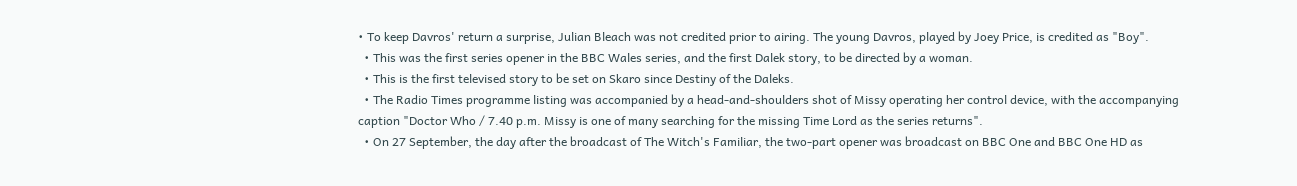• To keep Davros' return a surprise, Julian Bleach was not credited prior to airing. The young Davros, played by Joey Price, is credited as "Boy".
  • This was the first series opener in the BBC Wales series, and the first Dalek story, to be directed by a woman.
  • This is the first televised story to be set on Skaro since Destiny of the Daleks.
  • The Radio Times programme listing was accompanied by a head-and-shoulders shot of Missy operating her control device, with the accompanying caption "Doctor Who / 7.40 p.m. Missy is one of many searching for the missing Time Lord as the series returns".
  • On 27 September, the day after the broadcast of The Witch's Familiar, the two-part opener was broadcast on BBC One and BBC One HD as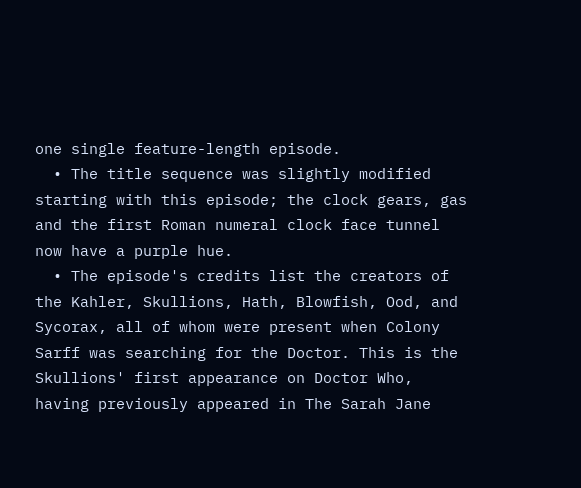one single feature-length episode.
  • The title sequence was slightly modified starting with this episode; the clock gears, gas and the first Roman numeral clock face tunnel now have a purple hue.
  • The episode's credits list the creators of the Kahler, Skullions, Hath, Blowfish, Ood, and Sycorax, all of whom were present when Colony Sarff was searching for the Doctor. This is the Skullions' first appearance on Doctor Who, having previously appeared in The Sarah Jane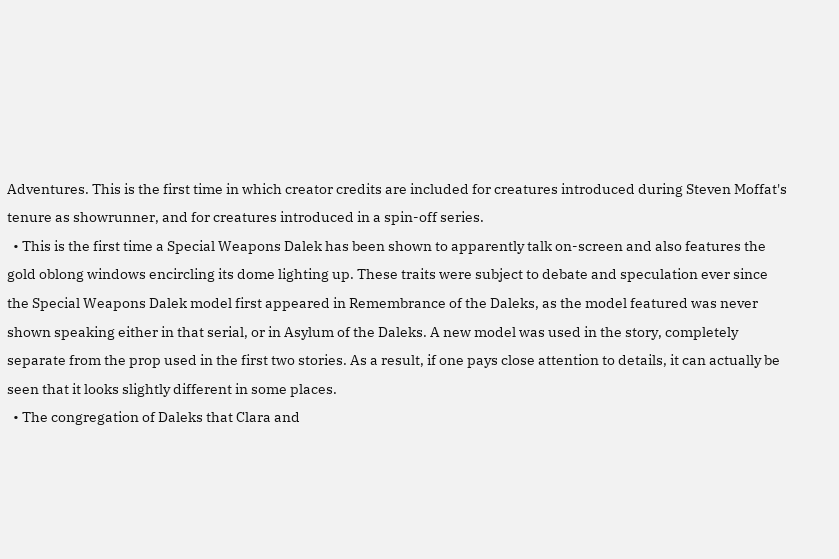Adventures. This is the first time in which creator credits are included for creatures introduced during Steven Moffat's tenure as showrunner, and for creatures introduced in a spin-off series.
  • This is the first time a Special Weapons Dalek has been shown to apparently talk on-screen and also features the gold oblong windows encircling its dome lighting up. These traits were subject to debate and speculation ever since the Special Weapons Dalek model first appeared in Remembrance of the Daleks, as the model featured was never shown speaking either in that serial, or in Asylum of the Daleks. A new model was used in the story, completely separate from the prop used in the first two stories. As a result, if one pays close attention to details, it can actually be seen that it looks slightly different in some places.
  • The congregation of Daleks that Clara and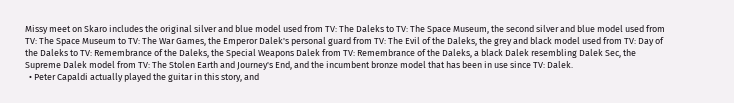Missy meet on Skaro includes the original silver and blue model used from TV: The Daleks to TV: The Space Museum, the second silver and blue model used from TV: The Space Museum to TV: The War Games, the Emperor Dalek's personal guard from TV: The Evil of the Daleks, the grey and black model used from TV: Day of the Daleks to TV: Remembrance of the Daleks, the Special Weapons Dalek from TV: Remembrance of the Daleks, a black Dalek resembling Dalek Sec, the Supreme Dalek model from TV: The Stolen Earth and Journey's End, and the incumbent bronze model that has been in use since TV: Dalek.
  • Peter Capaldi actually played the guitar in this story, and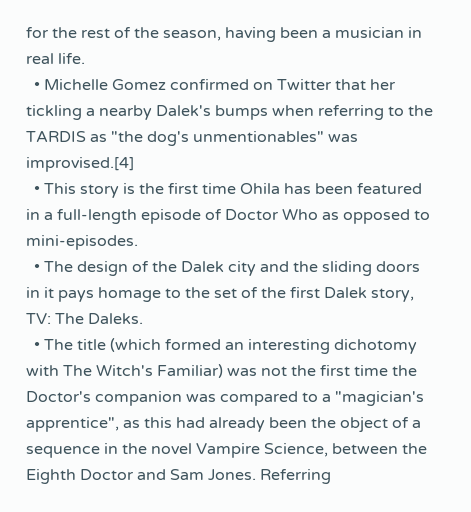for the rest of the season, having been a musician in real life.
  • Michelle Gomez confirmed on Twitter that her tickling a nearby Dalek's bumps when referring to the TARDIS as "the dog's unmentionables" was improvised.[4]
  • This story is the first time Ohila has been featured in a full-length episode of Doctor Who as opposed to mini-episodes.
  • The design of the Dalek city and the sliding doors in it pays homage to the set of the first Dalek story, TV: The Daleks.
  • The title (which formed an interesting dichotomy with The Witch's Familiar) was not the first time the Doctor's companion was compared to a "magician's apprentice", as this had already been the object of a sequence in the novel Vampire Science, between the Eighth Doctor and Sam Jones. Referring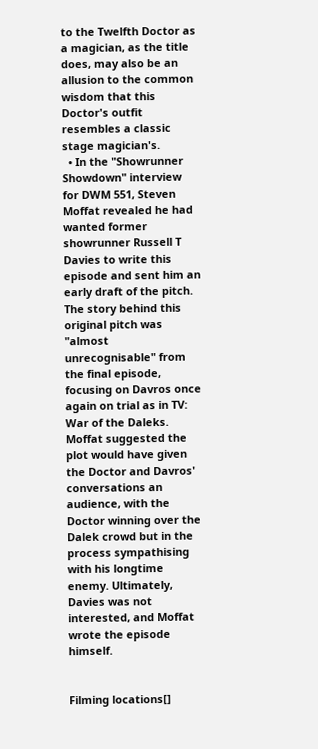to the Twelfth Doctor as a magician, as the title does, may also be an allusion to the common wisdom that this Doctor's outfit resembles a classic stage magician's.
  • In the "Showrunner Showdown" interview for DWM 551, Steven Moffat revealed he had wanted former showrunner Russell T Davies to write this episode and sent him an early draft of the pitch. The story behind this original pitch was "almost unrecognisable" from the final episode, focusing on Davros once again on trial as in TV: War of the Daleks. Moffat suggested the plot would have given the Doctor and Davros' conversations an audience, with the Doctor winning over the Dalek crowd but in the process sympathising with his longtime enemy. Ultimately, Davies was not interested, and Moffat wrote the episode himself.


Filming locations[]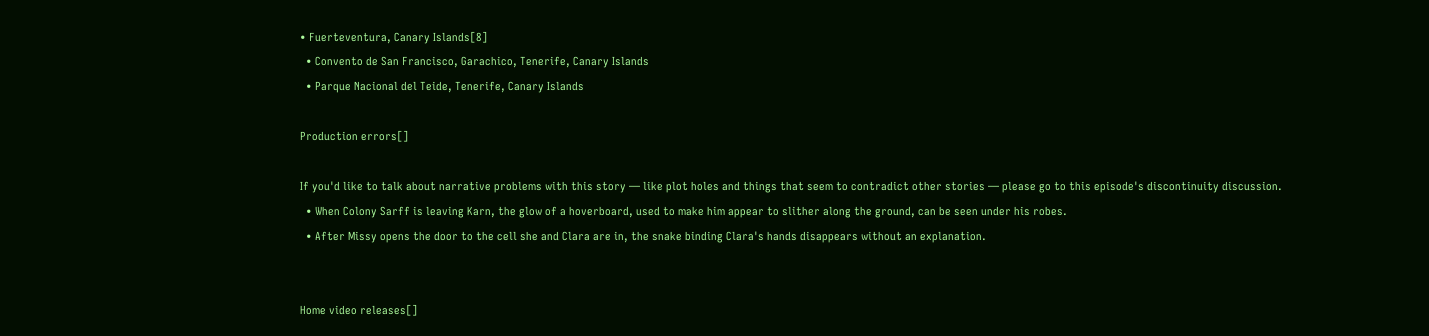• Fuerteventura, Canary Islands[8]
  • Convento de San Francisco, Garachico, Tenerife, Canary Islands
  • Parque Nacional del Teide, Tenerife, Canary Islands

Production errors[]

If you'd like to talk about narrative problems with this story — like plot holes and things that seem to contradict other stories — please go to this episode's discontinuity discussion.
  • When Colony Sarff is leaving Karn, the glow of a hoverboard, used to make him appear to slither along the ground, can be seen under his robes.
  • After Missy opens the door to the cell she and Clara are in, the snake binding Clara's hands disappears without an explanation.


Home video releases[]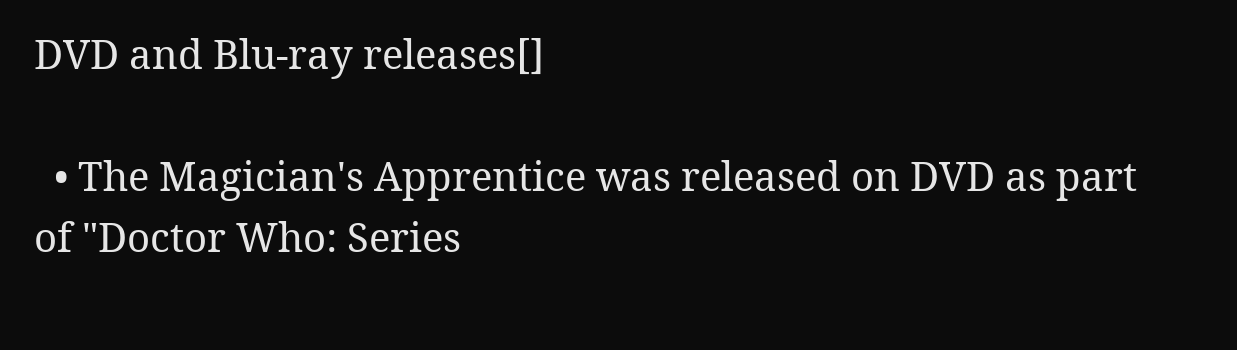DVD and Blu-ray releases[]

  • The Magician's Apprentice was released on DVD as part of "Doctor Who: Series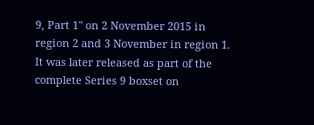9, Part 1" on 2 November 2015 in region 2 and 3 November in region 1. It was later released as part of the complete Series 9 boxset on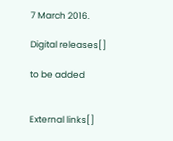7 March 2016.

Digital releases[]

to be added


External links[]